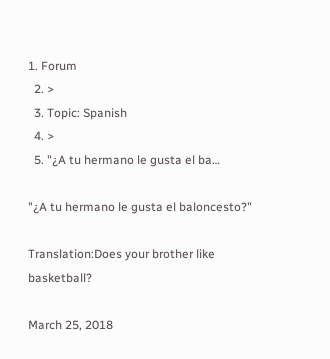1. Forum
  2. >
  3. Topic: Spanish
  4. >
  5. "¿A tu hermano le gusta el ba…

"¿A tu hermano le gusta el baloncesto?"

Translation:Does your brother like basketball?

March 25, 2018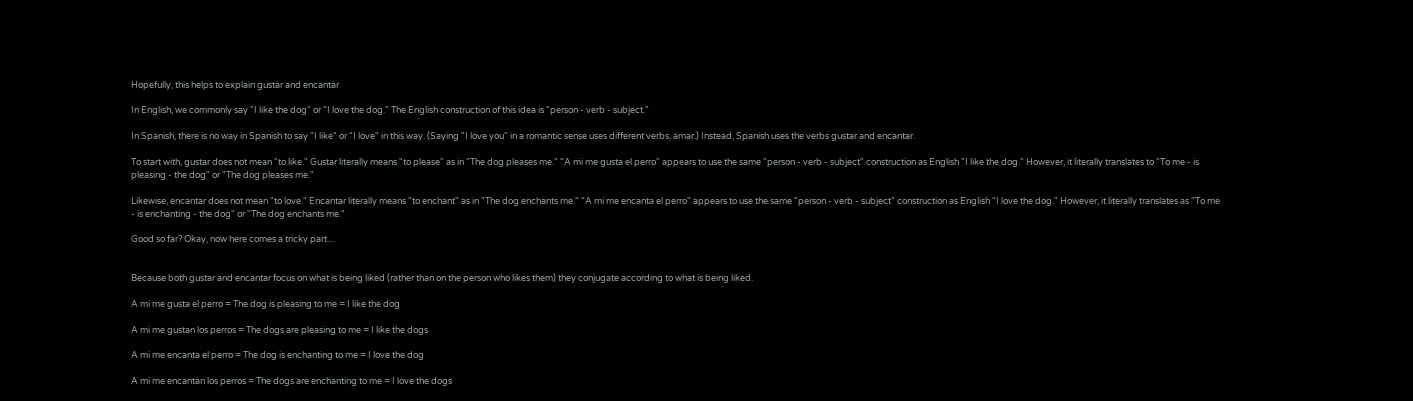Hopefully, this helps to explain gustar and encantar

In English, we commonly say "I like the dog" or "I love the dog." The English construction of this idea is "person - verb - subject."

In Spanish, there is no way in Spanish to say "I like" or "I love" in this way. (Saying "I love you" in a romantic sense uses different verbs, amar.) Instead, Spanish uses the verbs gustar and encantar.

To start with, gustar does not mean "to like." Gustar literally means "to please" as in "The dog pleases me." "A mi me gusta el perro" appears to use the same "person - verb - subject" construction as English "I like the dog." However, it literally translates to "To me - is pleasing - the dog" or "The dog pleases me."

Likewise, encantar does not mean "to love." Encantar literally means "to enchant" as in "The dog enchants me." "A mi me encanta el perro" appears to use the same "person - verb - subject" construction as English "I love the dog." However, it literally translates as "To me - is enchanting - the dog" or "The dog enchants me."

Good so far? Okay, now here comes a tricky part....


Because both gustar and encantar focus on what is being liked (rather than on the person who likes them) they conjugate according to what is being liked.

A mi me gusta el perro = The dog is pleasing to me = I like the dog

A mi me gustan los perros = The dogs are pleasing to me = I like the dogs

A mi me encanta el perro = The dog is enchanting to me = I love the dog

A mi me encantan los perros = The dogs are enchanting to me = I love the dogs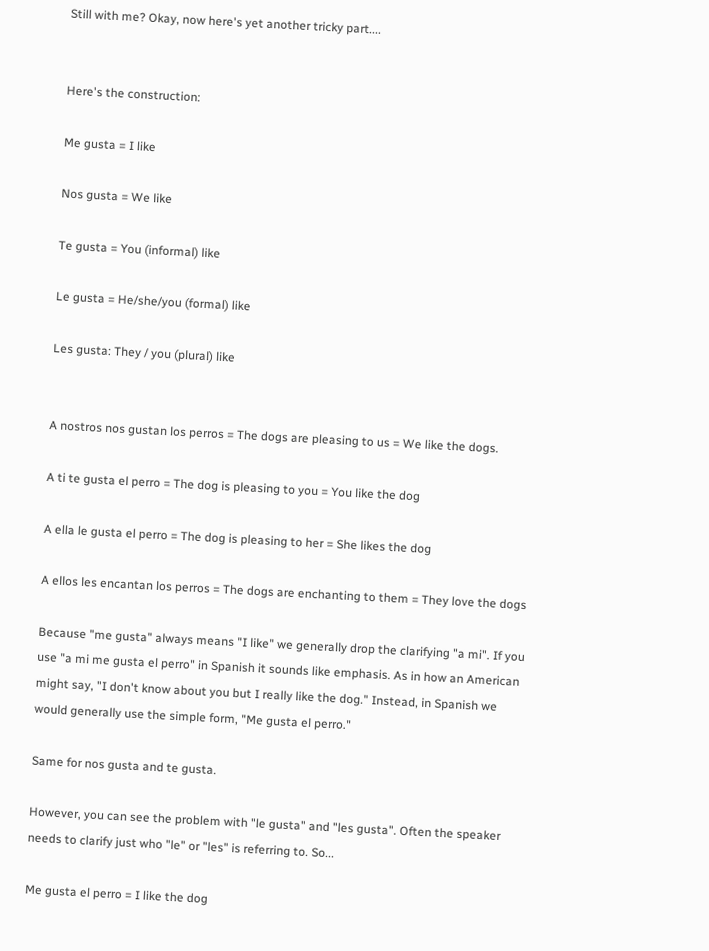Still with me? Okay, now here's yet another tricky part....


Here's the construction:

Me gusta = I like

Nos gusta = We like

Te gusta = You (informal) like

Le gusta = He/she/you (formal) like

Les gusta: They / you (plural) like


A nostros nos gustan los perros = The dogs are pleasing to us = We like the dogs.

A ti te gusta el perro = The dog is pleasing to you = You like the dog

A ella le gusta el perro = The dog is pleasing to her = She likes the dog

A ellos les encantan los perros = The dogs are enchanting to them = They love the dogs

Because "me gusta" always means "I like" we generally drop the clarifying "a mi". If you use "a mi me gusta el perro" in Spanish it sounds like emphasis. As in how an American might say, "I don't know about you but I really like the dog." Instead, in Spanish we would generally use the simple form, "Me gusta el perro."

Same for nos gusta and te gusta.

However, you can see the problem with "le gusta" and "les gusta". Often the speaker needs to clarify just who "le" or "les" is referring to. So...

Me gusta el perro = I like the dog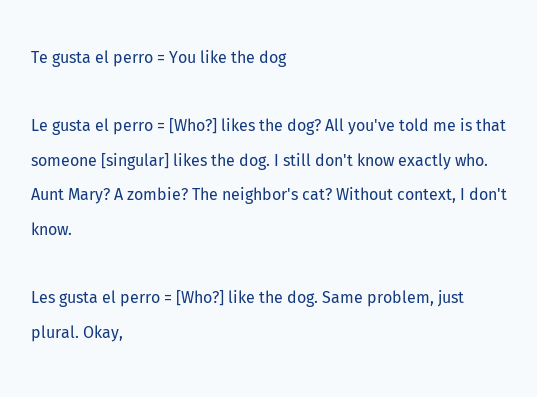Te gusta el perro = You like the dog

Le gusta el perro = [Who?] likes the dog? All you've told me is that someone [singular] likes the dog. I still don't know exactly who. Aunt Mary? A zombie? The neighbor's cat? Without context, I don't know.

Les gusta el perro = [Who?] like the dog. Same problem, just plural. Okay,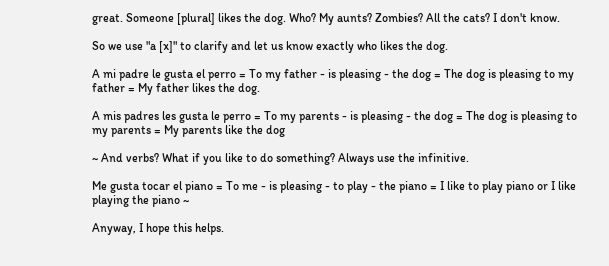great. Someone [plural] likes the dog. Who? My aunts? Zombies? All the cats? I don't know.

So we use "a [x]" to clarify and let us know exactly who likes the dog.

A mi padre le gusta el perro = To my father - is pleasing - the dog = The dog is pleasing to my father = My father likes the dog.

A mis padres les gusta le perro = To my parents - is pleasing - the dog = The dog is pleasing to my parents = My parents like the dog

~ And verbs? What if you like to do something? Always use the infinitive.

Me gusta tocar el piano = To me - is pleasing - to play - the piano = I like to play piano or I like playing the piano ~

Anyway, I hope this helps.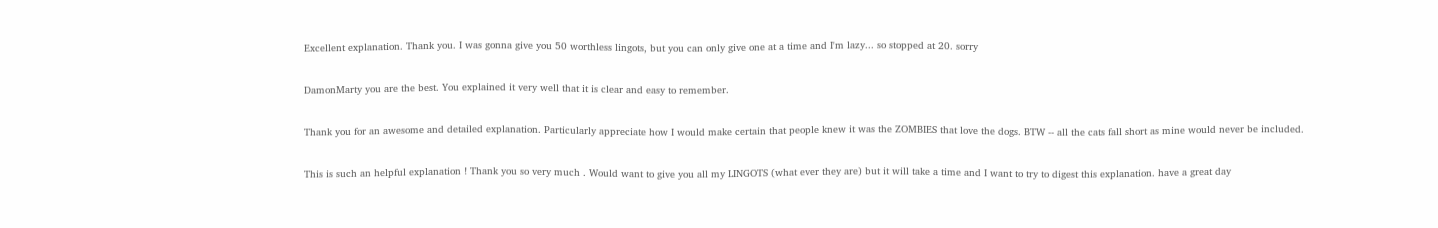Excellent explanation. Thank you. I was gonna give you 50 worthless lingots, but you can only give one at a time and I'm lazy... so stopped at 20. sorry


DamonMarty you are the best. You explained it very well that it is clear and easy to remember.


Thank you for an awesome and detailed explanation. Particularly appreciate how I would make certain that people knew it was the ZOMBIES that love the dogs. BTW -- all the cats fall short as mine would never be included.


This is such an helpful explanation ! Thank you so very much . Would want to give you all my LINGOTS (what ever they are) but it will take a time and I want to try to digest this explanation. have a great day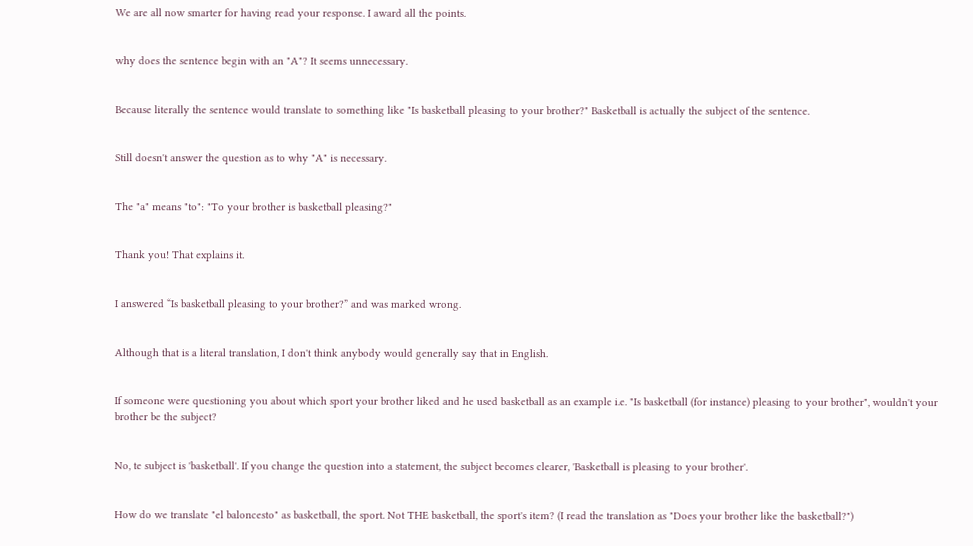We are all now smarter for having read your response. I award all the points.


why does the sentence begin with an "A"? It seems unnecessary.


Because literally the sentence would translate to something like "Is basketball pleasing to your brother?" Basketball is actually the subject of the sentence.


Still doesn't answer the question as to why "A" is necessary.


The "a" means "to": "To your brother is basketball pleasing?"


Thank you! That explains it.


I answered “Is basketball pleasing to your brother?” and was marked wrong.


Although that is a literal translation, I don't think anybody would generally say that in English.


If someone were questioning you about which sport your brother liked and he used basketball as an example i.e. "Is basketball (for instance) pleasing to your brother", wouldn't your brother be the subject?


No, te subject is 'basketball'. If you change the question into a statement, the subject becomes clearer, 'Basketball is pleasing to your brother'.


How do we translate "el baloncesto" as basketball, the sport. Not THE basketball, the sport's item? (I read the translation as "Does your brother like the basketball?")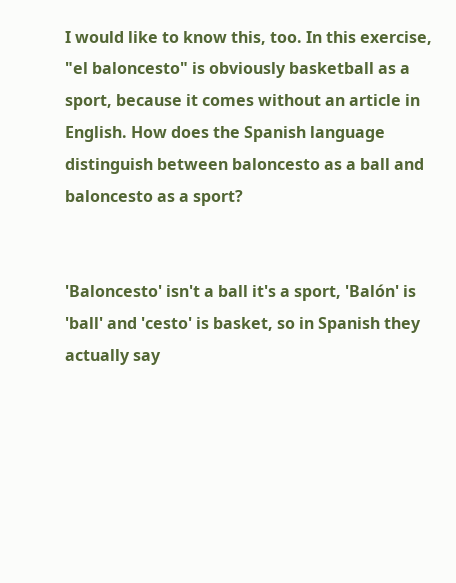I would like to know this, too. In this exercise, "el baloncesto" is obviously basketball as a sport, because it comes without an article in English. How does the Spanish language distinguish between baloncesto as a ball and baloncesto as a sport?


'Baloncesto' isn't a ball it's a sport, 'Balón' is 'ball' and 'cesto' is basket, so in Spanish they actually say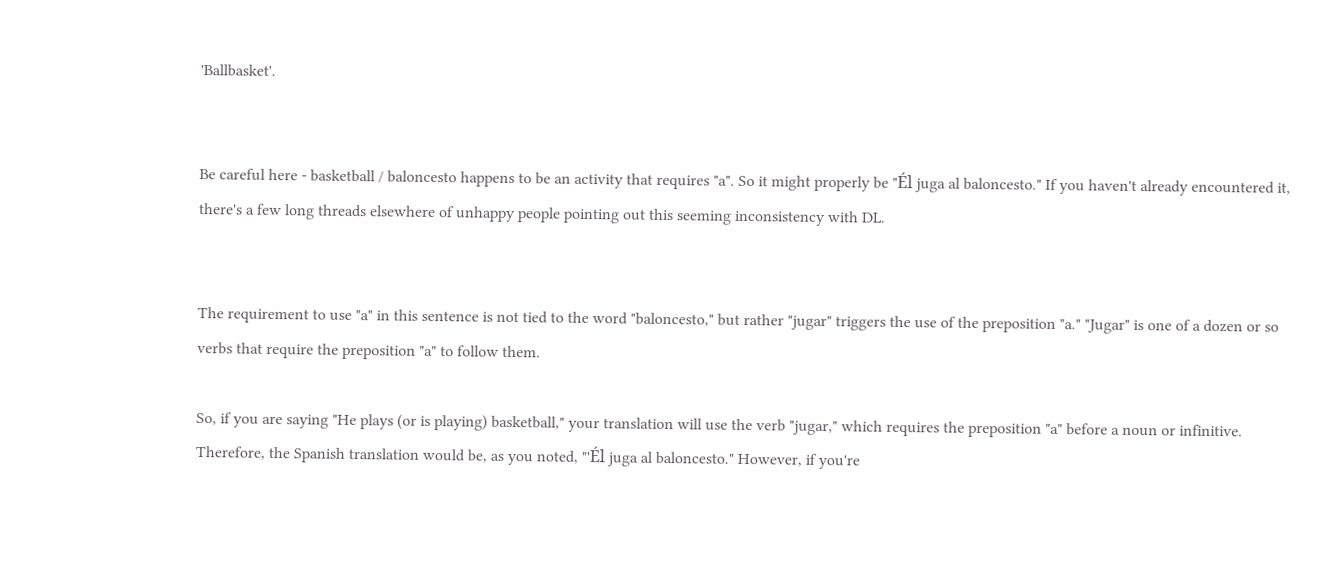'Ballbasket'.


Be careful here - basketball / baloncesto happens to be an activity that requires "a". So it might properly be "Él juga al baloncesto." If you haven't already encountered it, there's a few long threads elsewhere of unhappy people pointing out this seeming inconsistency with DL.


The requirement to use "a" in this sentence is not tied to the word "baloncesto," but rather "jugar" triggers the use of the preposition "a." "Jugar" is one of a dozen or so verbs that require the preposition "a" to follow them.

So, if you are saying "He plays (or is playing) basketball," your translation will use the verb "jugar," which requires the preposition "a" before a noun or infinitive. Therefore, the Spanish translation would be, as you noted, "'Él juga al baloncesto." However, if you're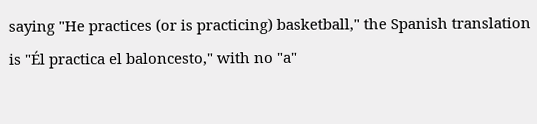saying "He practices (or is practicing) basketball," the Spanish translation is "Él practica el baloncesto," with no "a"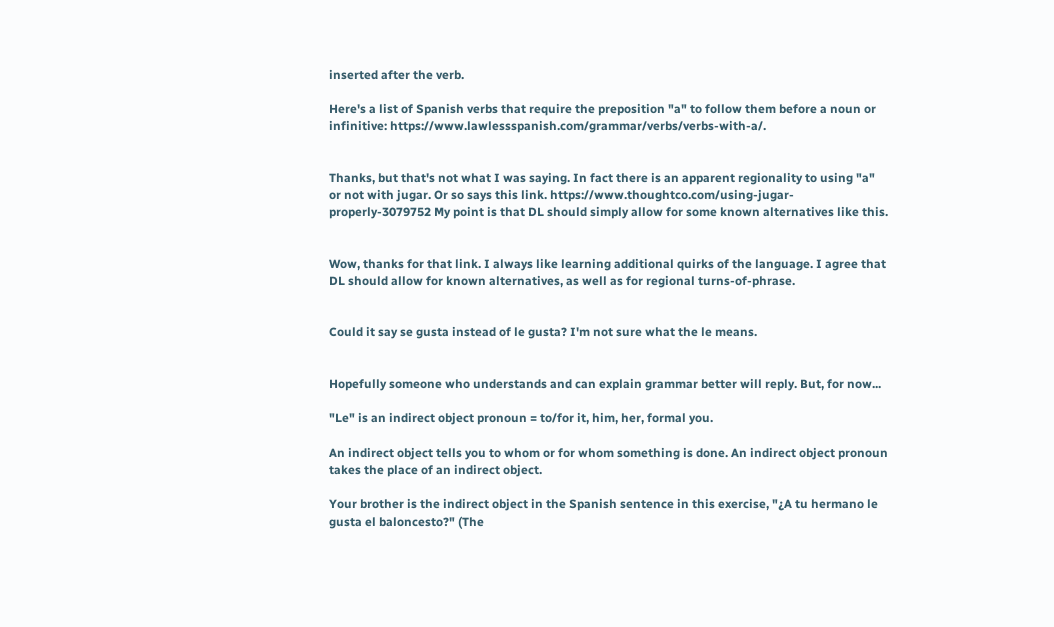inserted after the verb.

Here's a list of Spanish verbs that require the preposition "a" to follow them before a noun or infinitive: https://www.lawlessspanish.com/grammar/verbs/verbs-with-a/.


Thanks, but that's not what I was saying. In fact there is an apparent regionality to using "a" or not with jugar. Or so says this link. https://www.thoughtco.com/using-jugar-properly-3079752 My point is that DL should simply allow for some known alternatives like this.


Wow, thanks for that link. I always like learning additional quirks of the language. I agree that DL should allow for known alternatives, as well as for regional turns-of-phrase.


Could it say se gusta instead of le gusta? I'm not sure what the le means.


Hopefully someone who understands and can explain grammar better will reply. But, for now...

"Le" is an indirect object pronoun = to/for it, him, her, formal you.

An indirect object tells you to whom or for whom something is done. An indirect object pronoun takes the place of an indirect object.

Your brother is the indirect object in the Spanish sentence in this exercise, "¿A tu hermano le gusta el baloncesto?" (The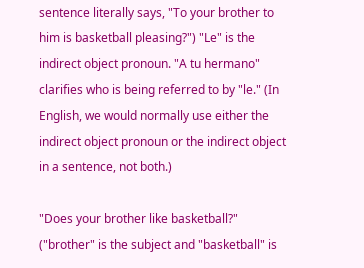sentence literally says, "To your brother to him is basketball pleasing?") "Le" is the indirect object pronoun. "A tu hermano" clarifies who is being referred to by "le." (In English, we would normally use either the indirect object pronoun or the indirect object in a sentence, not both.)

"Does your brother like basketball?" ("brother" is the subject and "basketball" is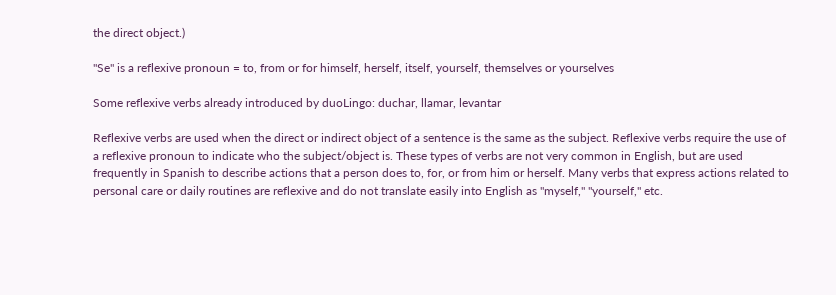the direct object.)

"Se" is a reflexive pronoun = to, from or for himself, herself, itself, yourself, themselves or yourselves

Some reflexive verbs already introduced by duoLingo: duchar, llamar, levantar

Reflexive verbs are used when the direct or indirect object of a sentence is the same as the subject. Reflexive verbs require the use of a reflexive pronoun to indicate who the subject/object is. These types of verbs are not very common in English, but are used frequently in Spanish to describe actions that a person does to, for, or from him or herself. Many verbs that express actions related to personal care or daily routines are reflexive and do not translate easily into English as "myself," "yourself," etc.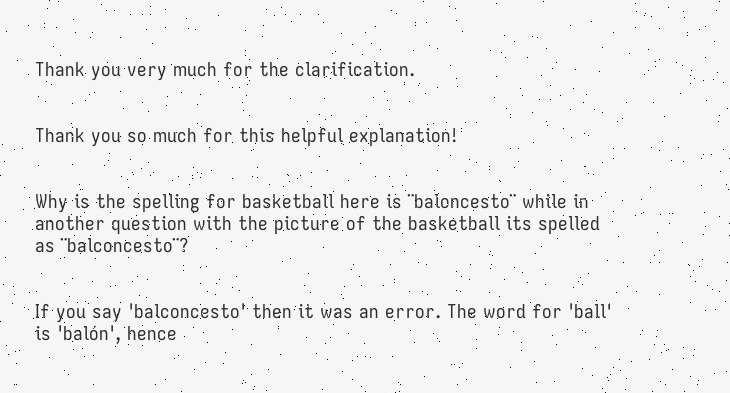Thank you very much for the clarification.


Thank you so much for this helpful explanation!


Why is the spelling for basketball here is ¨baloncesto¨ while in another question with the picture of the basketball its spelled as ¨balconcesto¨?


If you say 'balconcesto' then it was an error. The word for 'ball' is 'balón', hence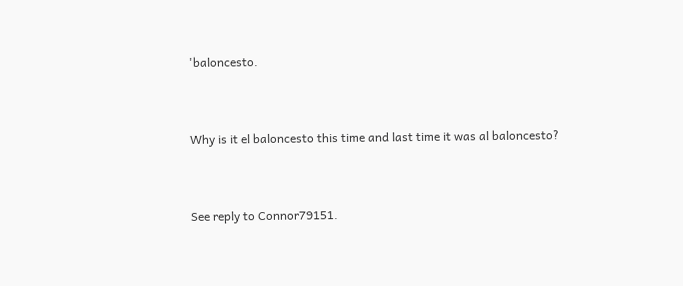'baloncesto.


Why is it el baloncesto this time and last time it was al baloncesto?


See reply to Connor79151.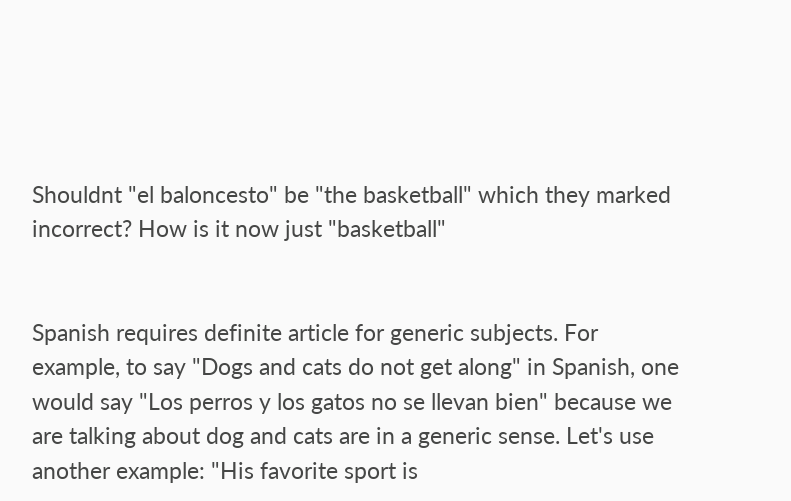Shouldnt "el baloncesto" be "the basketball" which they marked incorrect? How is it now just "basketball"


Spanish requires definite article for generic subjects. For example, to say "Dogs and cats do not get along" in Spanish, one would say "Los perros y los gatos no se llevan bien" because we are talking about dog and cats are in a generic sense. Let's use another example: "His favorite sport is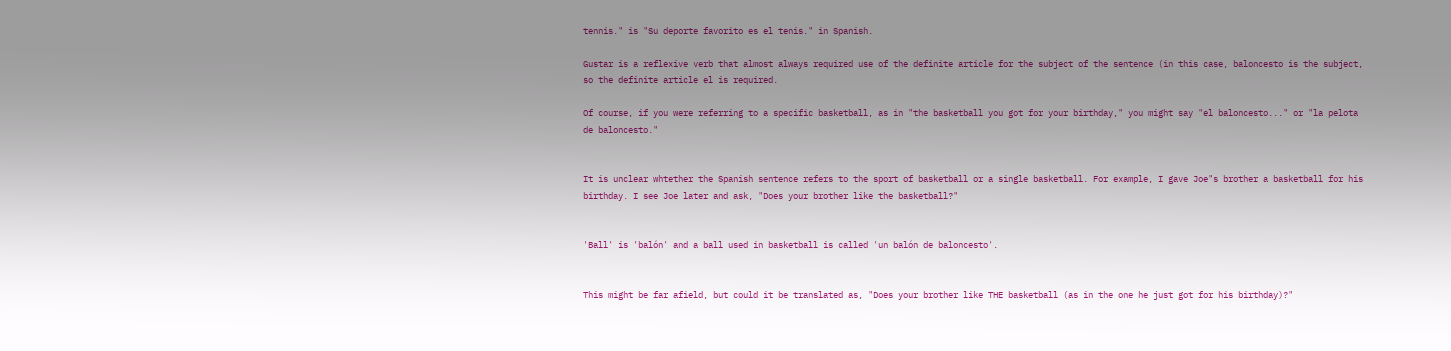tennis." is "Su deporte favorito es el tenis." in Spanish.

Gustar is a reflexive verb that almost always required use of the definite article for the subject of the sentence (in this case, baloncesto is the subject, so the definite article el is required.

Of course, if you were referring to a specific basketball, as in "the basketball you got for your birthday," you might say "el baloncesto..." or "la pelota de baloncesto."


It is unclear whtether the Spanish sentence refers to the sport of basketball or a single basketball. For example, I gave Joe"s brother a basketball for his birthday. I see Joe later and ask, "Does your brother like the basketball?"


'Ball' is 'balón' and a ball used in basketball is called 'un balón de baloncesto'.


This might be far afield, but could it be translated as, "Does your brother like THE basketball (as in the one he just got for his birthday)?"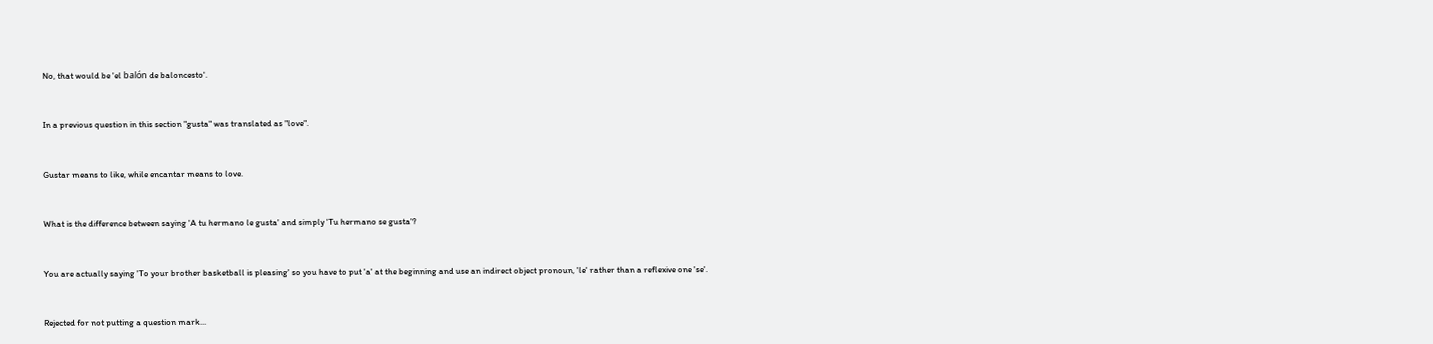No, that would be 'el balón de baloncesto'.


In a previous question in this section "gusta" was translated as "love".


Gustar means to like, while encantar means to love.


What is the difference between saying 'A tu hermano le gusta' and simply 'Tu hermano se gusta'?


You are actually saying 'To your brother basketball is pleasing' so you have to put 'a' at the beginning and use an indirect object pronoun, 'le' rather than a reflexive one 'se'.


Rejected for not putting a question mark...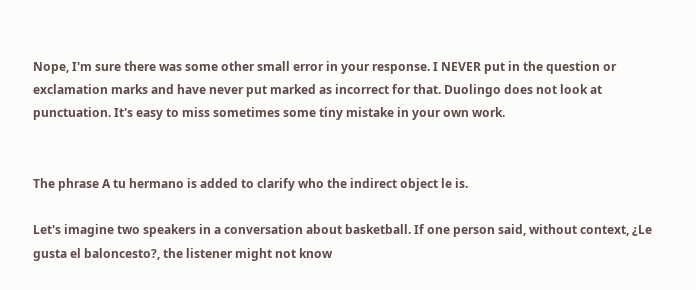Nope, I'm sure there was some other small error in your response. I NEVER put in the question or exclamation marks and have never put marked as incorrect for that. Duolingo does not look at punctuation. It's easy to miss sometimes some tiny mistake in your own work.


The phrase A tu hermano is added to clarify who the indirect object le is.

Let's imagine two speakers in a conversation about basketball. If one person said, without context, ¿Le gusta el baloncesto?, the listener might not know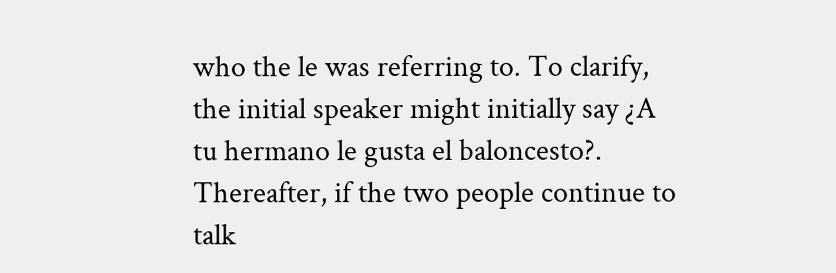who the le was referring to. To clarify, the initial speaker might initially say ¿A tu hermano le gusta el baloncesto?. Thereafter, if the two people continue to talk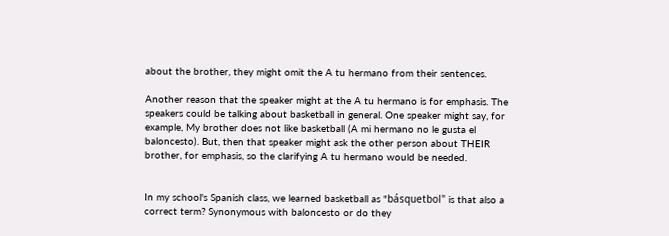about the brother, they might omit the A tu hermano from their sentences.

Another reason that the speaker might at the A tu hermano is for emphasis. The speakers could be talking about basketball in general. One speaker might say, for example, My brother does not like basketball (A mi hermano no le gusta el baloncesto). But, then that speaker might ask the other person about THEIR brother, for emphasis, so the clarifying A tu hermano would be needed.


In my school's Spanish class, we learned basketball as "básquetbol" is that also a correct term? Synonymous with baloncesto or do they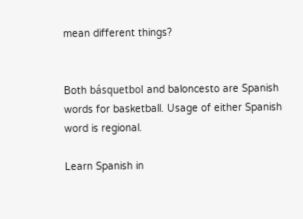mean different things?


Both básquetbol and baloncesto are Spanish words for basketball. Usage of either Spanish word is regional.

Learn Spanish in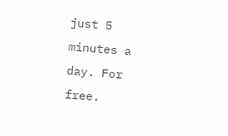just 5 minutes a day. For free.